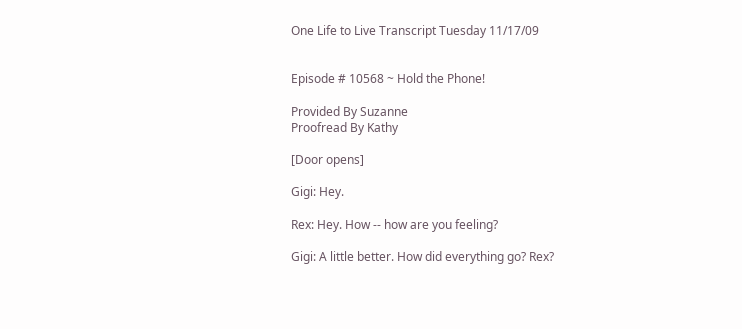One Life to Live Transcript Tuesday 11/17/09


Episode # 10568 ~ Hold the Phone!

Provided By Suzanne
Proofread By Kathy

[Door opens]

Gigi: Hey.

Rex: Hey. How -- how are you feeling?

Gigi: A little better. How did everything go? Rex?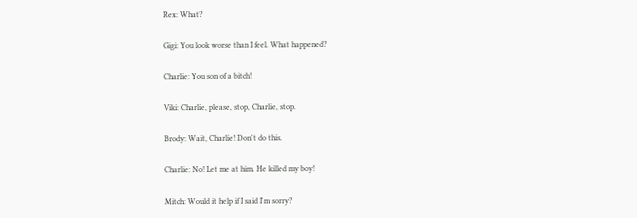Rex: What?

Gigi: You look worse than I feel. What happened?

Charlie: You son of a bitch!

Viki: Charlie, please, stop, Charlie, stop.

Brody: Wait, Charlie! Don't do this.

Charlie: No! Let me at him. He killed my boy!

Mitch: Would it help if I said I'm sorry?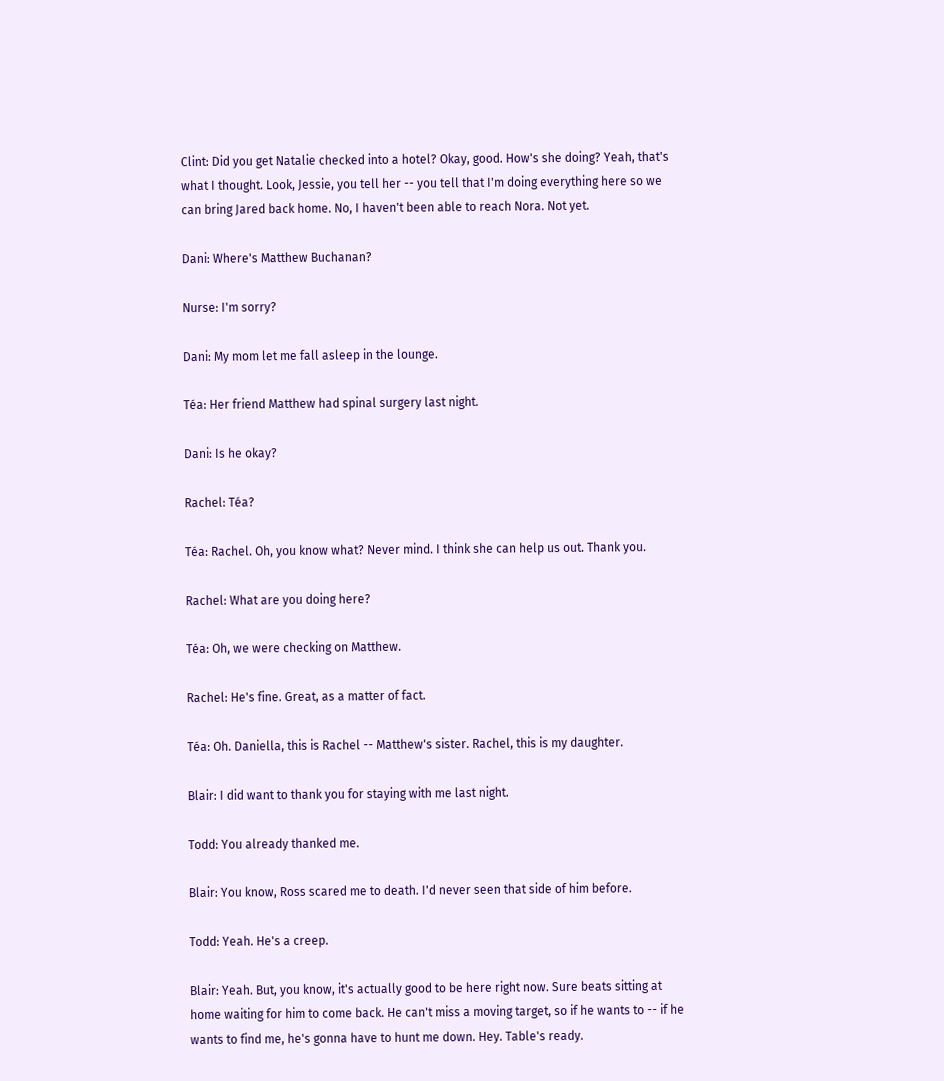Clint: Did you get Natalie checked into a hotel? Okay, good. How's she doing? Yeah, that's what I thought. Look, Jessie, you tell her -- you tell that I'm doing everything here so we can bring Jared back home. No, I haven't been able to reach Nora. Not yet.

Dani: Where's Matthew Buchanan?

Nurse: I'm sorry?

Dani: My mom let me fall asleep in the lounge.

Téa: Her friend Matthew had spinal surgery last night.

Dani: Is he okay?

Rachel: Téa?

Téa: Rachel. Oh, you know what? Never mind. I think she can help us out. Thank you.

Rachel: What are you doing here?

Téa: Oh, we were checking on Matthew.

Rachel: He's fine. Great, as a matter of fact.

Téa: Oh. Daniella, this is Rachel -- Matthew's sister. Rachel, this is my daughter.

Blair: I did want to thank you for staying with me last night.

Todd: You already thanked me.

Blair: You know, Ross scared me to death. I'd never seen that side of him before.

Todd: Yeah. He's a creep.

Blair: Yeah. But, you know, it's actually good to be here right now. Sure beats sitting at home waiting for him to come back. He can't miss a moving target, so if he wants to -- if he wants to find me, he's gonna have to hunt me down. Hey. Table's ready.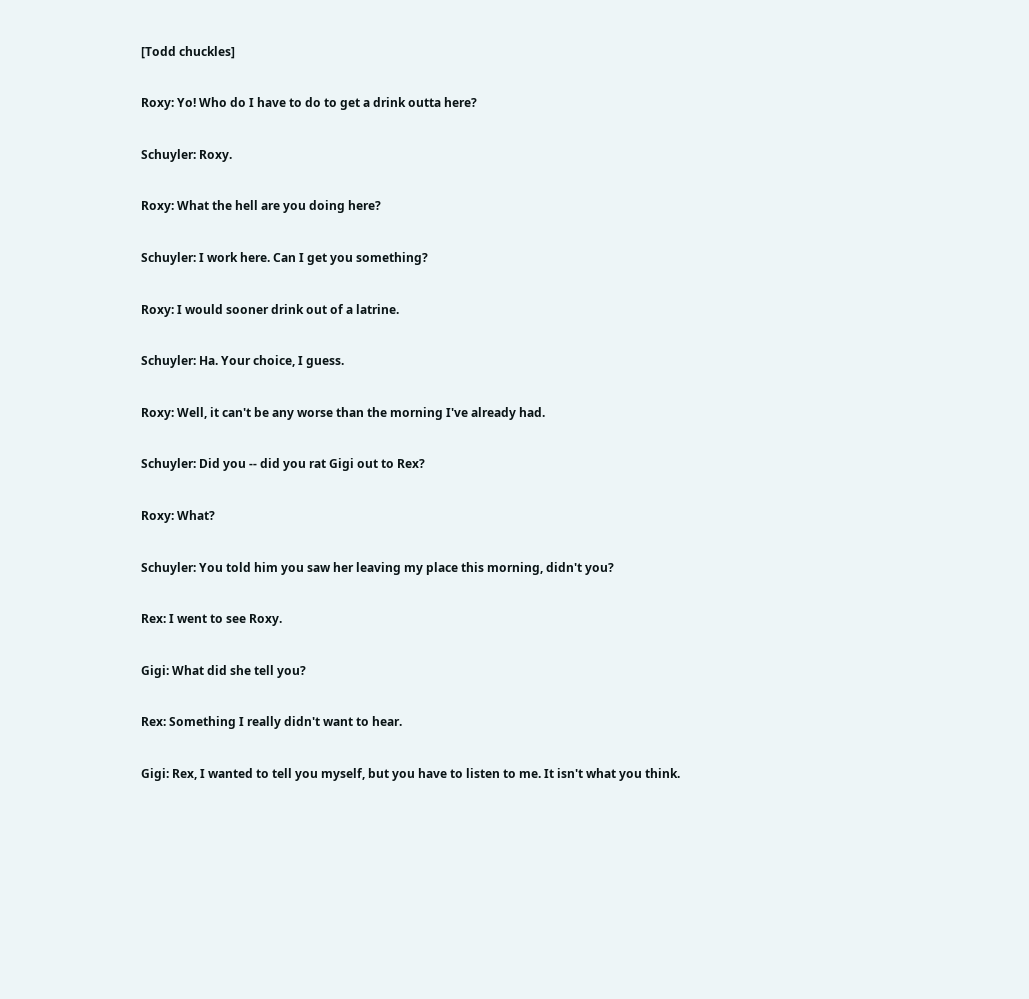[Todd chuckles]

Roxy: Yo! Who do I have to do to get a drink outta here?

Schuyler: Roxy.

Roxy: What the hell are you doing here?

Schuyler: I work here. Can I get you something?

Roxy: I would sooner drink out of a latrine.

Schuyler: Ha. Your choice, I guess.

Roxy: Well, it can't be any worse than the morning I've already had.

Schuyler: Did you -- did you rat Gigi out to Rex?

Roxy: What?

Schuyler: You told him you saw her leaving my place this morning, didn't you?

Rex: I went to see Roxy.

Gigi: What did she tell you?

Rex: Something I really didn't want to hear.

Gigi: Rex, I wanted to tell you myself, but you have to listen to me. It isn't what you think.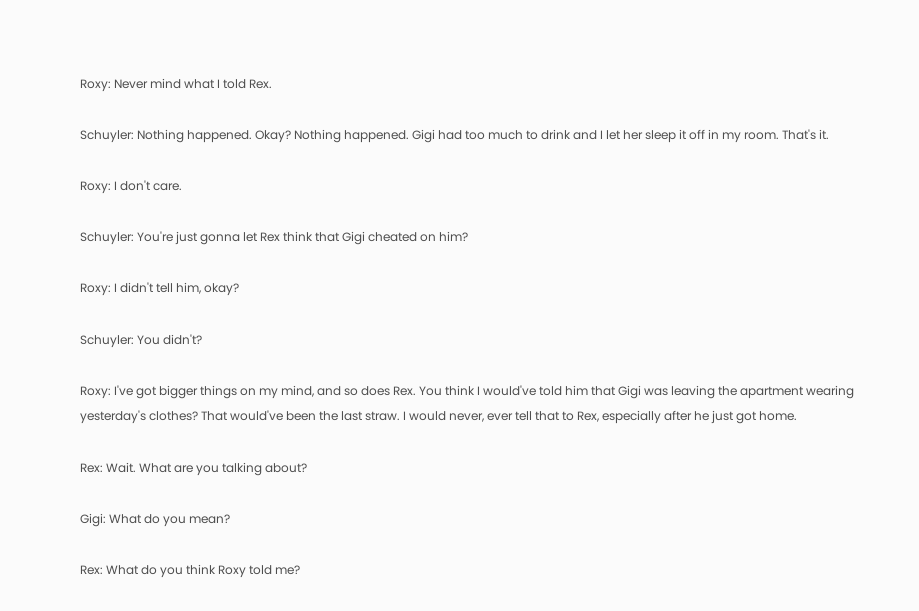Roxy: Never mind what I told Rex.

Schuyler: Nothing happened. Okay? Nothing happened. Gigi had too much to drink and I let her sleep it off in my room. That's it.

Roxy: I don't care.

Schuyler: You're just gonna let Rex think that Gigi cheated on him?

Roxy: I didn't tell him, okay?

Schuyler: You didn't?

Roxy: I've got bigger things on my mind, and so does Rex. You think I would've told him that Gigi was leaving the apartment wearing yesterday's clothes? That would've been the last straw. I would never, ever tell that to Rex, especially after he just got home.

Rex: Wait. What are you talking about?

Gigi: What do you mean?

Rex: What do you think Roxy told me?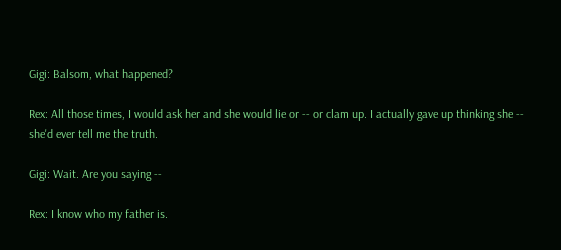Gigi: Balsom, what happened?

Rex: All those times, I would ask her and she would lie or -- or clam up. I actually gave up thinking she -- she'd ever tell me the truth.

Gigi: Wait. Are you saying --

Rex: I know who my father is.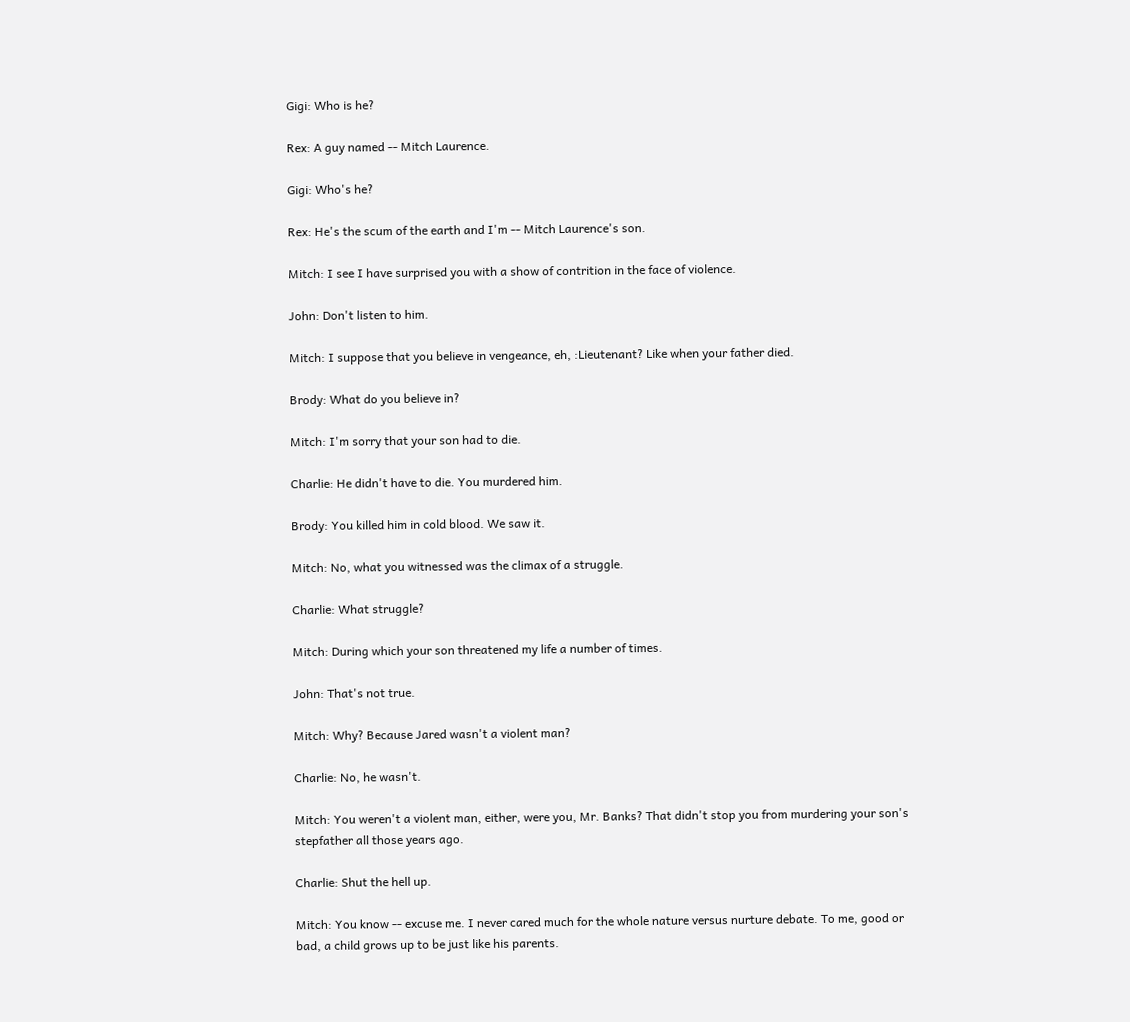Gigi: Who is he?

Rex: A guy named -- Mitch Laurence.

Gigi: Who's he?

Rex: He's the scum of the earth and I'm -- Mitch Laurence's son.

Mitch: I see I have surprised you with a show of contrition in the face of violence.

John: Don't listen to him.

Mitch: I suppose that you believe in vengeance, eh, :Lieutenant? Like when your father died.

Brody: What do you believe in?

Mitch: I'm sorry that your son had to die.

Charlie: He didn't have to die. You murdered him.

Brody: You killed him in cold blood. We saw it.

Mitch: No, what you witnessed was the climax of a struggle.

Charlie: What struggle?

Mitch: During which your son threatened my life a number of times.

John: That's not true.

Mitch: Why? Because Jared wasn't a violent man?

Charlie: No, he wasn't.

Mitch: You weren't a violent man, either, were you, Mr. Banks? That didn't stop you from murdering your son's stepfather all those years ago.

Charlie: Shut the hell up.

Mitch: You know -- excuse me. I never cared much for the whole nature versus nurture debate. To me, good or bad, a child grows up to be just like his parents.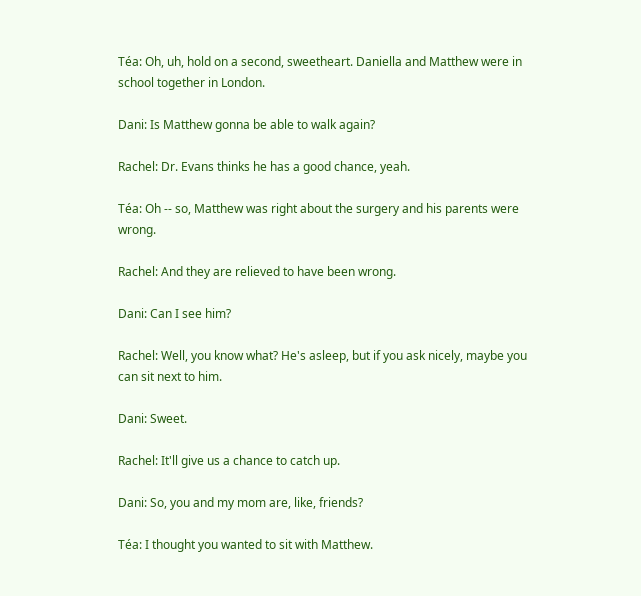Téa: Oh, uh, hold on a second, sweetheart. Daniella and Matthew were in school together in London.

Dani: Is Matthew gonna be able to walk again?

Rachel: Dr. Evans thinks he has a good chance, yeah.

Téa: Oh -- so, Matthew was right about the surgery and his parents were wrong.

Rachel: And they are relieved to have been wrong.

Dani: Can I see him?

Rachel: Well, you know what? He's asleep, but if you ask nicely, maybe you can sit next to him.

Dani: Sweet.

Rachel: It'll give us a chance to catch up.

Dani: So, you and my mom are, like, friends?

Téa: I thought you wanted to sit with Matthew.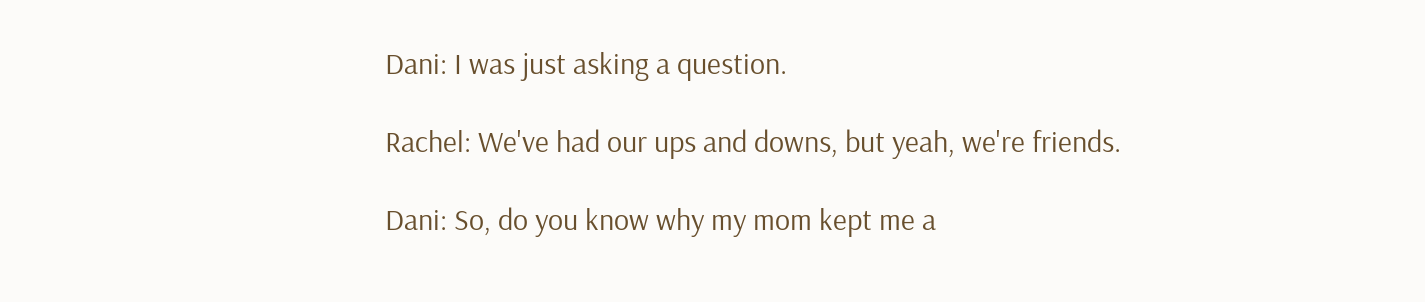Dani: I was just asking a question.

Rachel: We've had our ups and downs, but yeah, we're friends.

Dani: So, do you know why my mom kept me a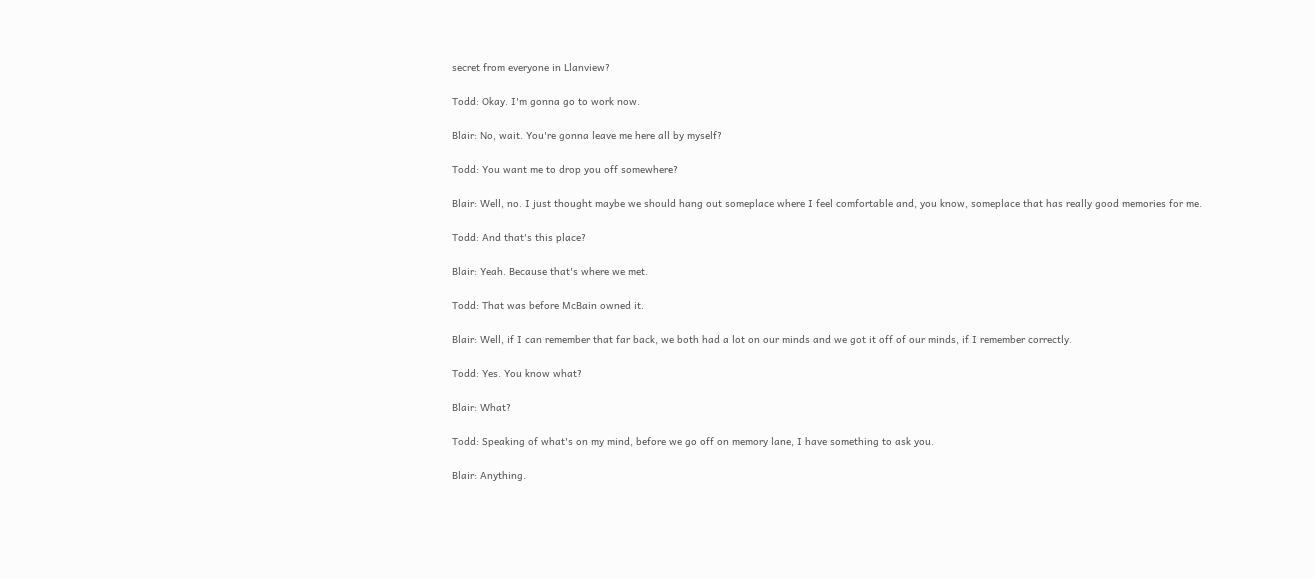secret from everyone in Llanview?

Todd: Okay. I'm gonna go to work now.

Blair: No, wait. You're gonna leave me here all by myself?

Todd: You want me to drop you off somewhere?

Blair: Well, no. I just thought maybe we should hang out someplace where I feel comfortable and, you know, someplace that has really good memories for me.

Todd: And that's this place?

Blair: Yeah. Because that's where we met.

Todd: That was before McBain owned it.

Blair: Well, if I can remember that far back, we both had a lot on our minds and we got it off of our minds, if I remember correctly.

Todd: Yes. You know what?

Blair: What?

Todd: Speaking of what's on my mind, before we go off on memory lane, I have something to ask you.

Blair: Anything.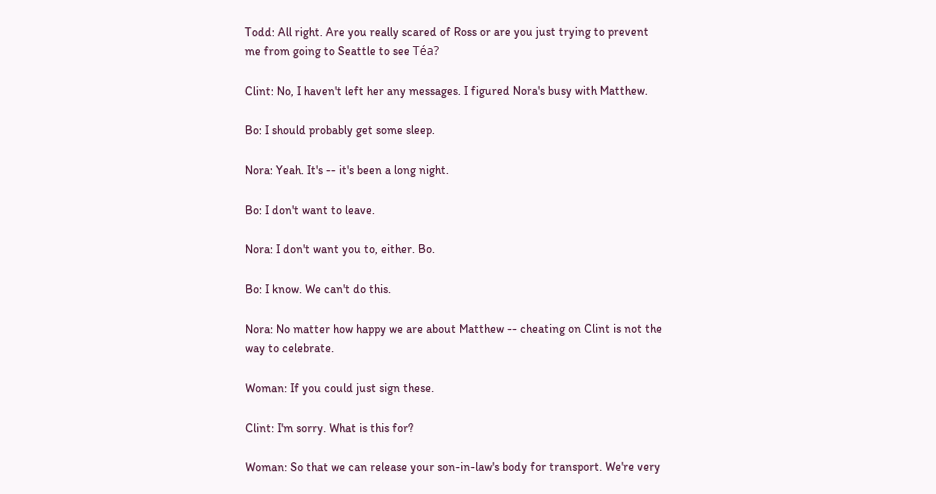Todd: All right. Are you really scared of Ross or are you just trying to prevent me from going to Seattle to see Téa?

Clint: No, I haven't left her any messages. I figured Nora's busy with Matthew.

Bo: I should probably get some sleep.

Nora: Yeah. It's -- it's been a long night.

Bo: I don't want to leave.

Nora: I don't want you to, either. Bo.

Bo: I know. We can't do this.

Nora: No matter how happy we are about Matthew -- cheating on Clint is not the way to celebrate.

Woman: If you could just sign these.

Clint: I'm sorry. What is this for?

Woman: So that we can release your son-in-law's body for transport. We're very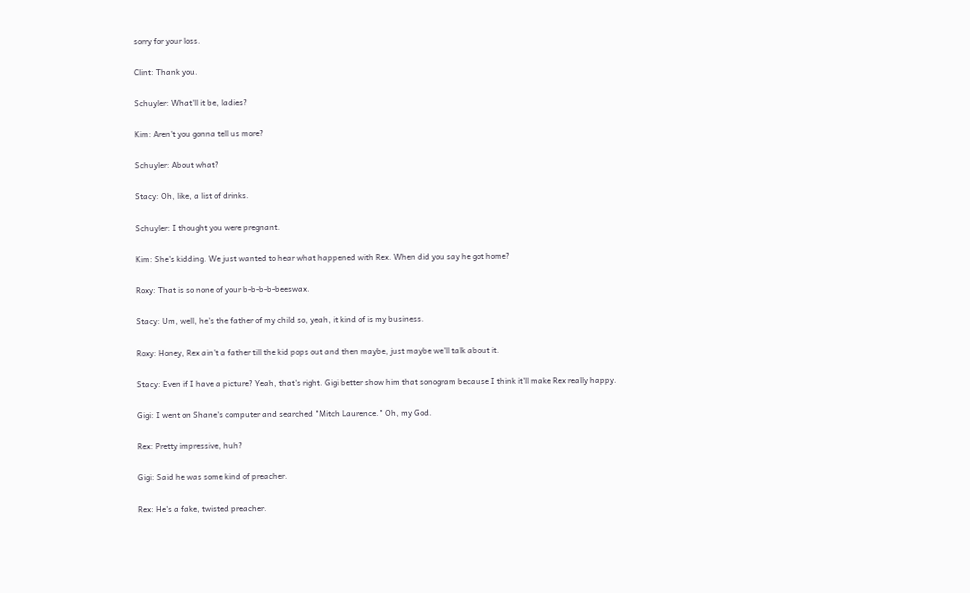sorry for your loss.

Clint: Thank you.

Schuyler: What'll it be, ladies?

Kim: Aren't you gonna tell us more?

Schuyler: About what?

Stacy: Oh, like, a list of drinks.

Schuyler: I thought you were pregnant.

Kim: She's kidding. We just wanted to hear what happened with Rex. When did you say he got home?

Roxy: That is so none of your b-b-b-b-beeswax.

Stacy: Um, well, he's the father of my child so, yeah, it kind of is my business.

Roxy: Honey, Rex ain't a father till the kid pops out and then maybe, just maybe we'll talk about it.

Stacy: Even if I have a picture? Yeah, that's right. Gigi better show him that sonogram because I think it'll make Rex really happy.

Gigi: I went on Shane's computer and searched "Mitch Laurence." Oh, my God.

Rex: Pretty impressive, huh?

Gigi: Said he was some kind of preacher.

Rex: He's a fake, twisted preacher.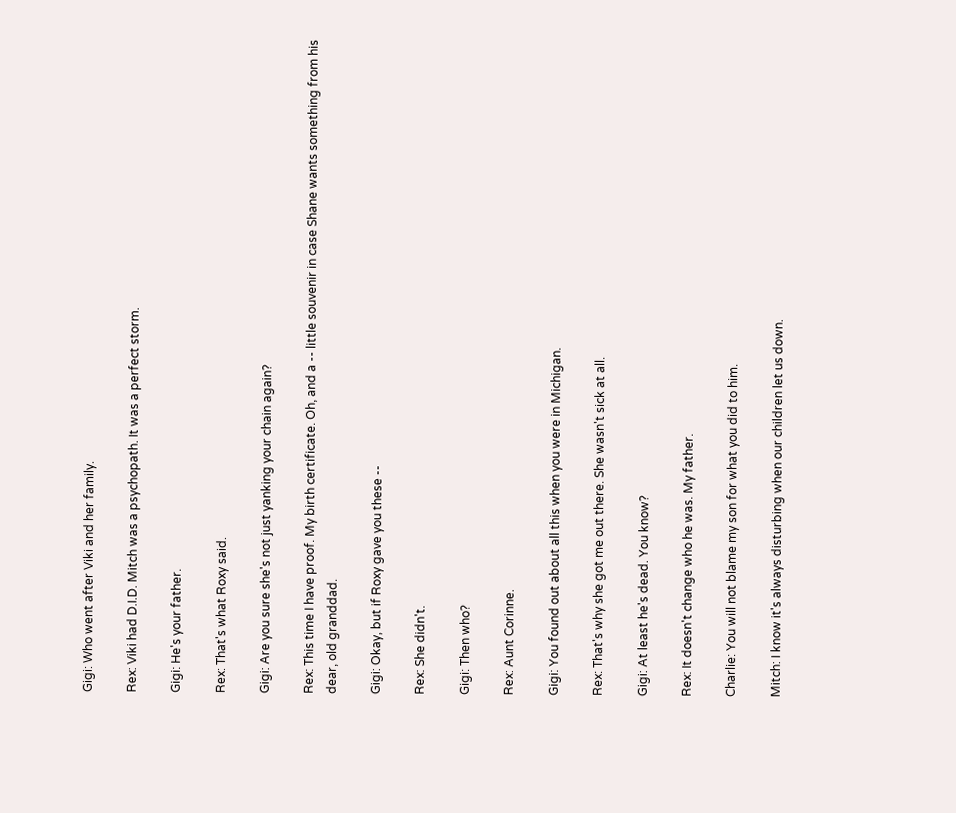Gigi: Who went after Viki and her family.

Rex: Viki had D.I.D. Mitch was a psychopath. It was a perfect storm.

Gigi: He's your father.

Rex: That's what Roxy said.

Gigi: Are you sure she's not just yanking your chain again?

Rex: This time I have proof. My birth certificate. Oh, and a -- little souvenir in case Shane wants something from his dear, old granddad.

Gigi: Okay, but if Roxy gave you these --

Rex: She didn't.

Gigi: Then who?

Rex: Aunt Corinne.

Gigi: You found out about all this when you were in Michigan.

Rex: That's why she got me out there. She wasn't sick at all.

Gigi: At least he's dead. You know?

Rex: It doesn't change who he was. My father.

Charlie: You will not blame my son for what you did to him.

Mitch: I know it's always disturbing when our children let us down.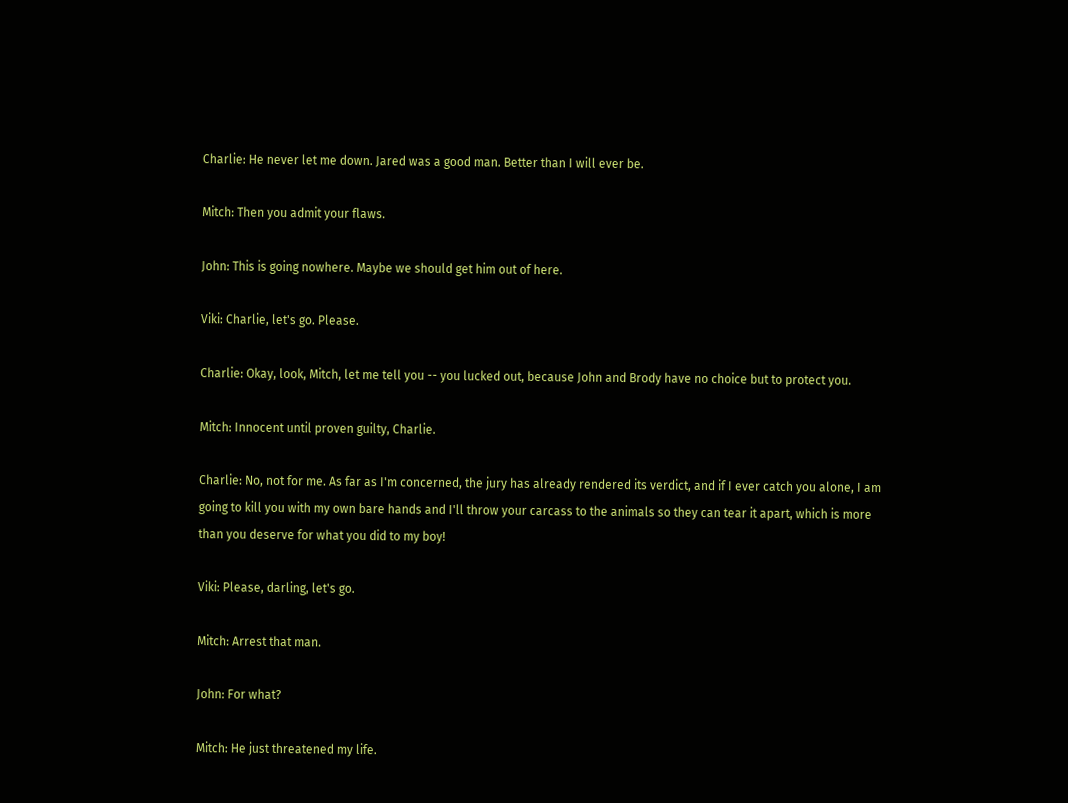Charlie: He never let me down. Jared was a good man. Better than I will ever be.

Mitch: Then you admit your flaws.

John: This is going nowhere. Maybe we should get him out of here.

Viki: Charlie, let's go. Please.

Charlie: Okay, look, Mitch, let me tell you -- you lucked out, because John and Brody have no choice but to protect you.

Mitch: Innocent until proven guilty, Charlie.

Charlie: No, not for me. As far as I'm concerned, the jury has already rendered its verdict, and if I ever catch you alone, I am going to kill you with my own bare hands and I'll throw your carcass to the animals so they can tear it apart, which is more than you deserve for what you did to my boy!

Viki: Please, darling, let's go.

Mitch: Arrest that man.

John: For what?

Mitch: He just threatened my life.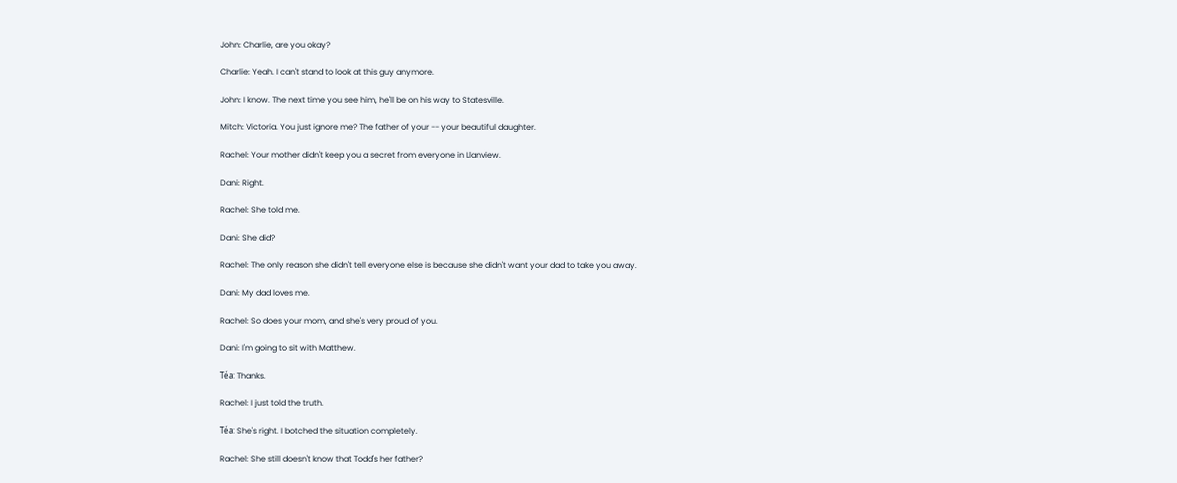John: Charlie, are you okay?

Charlie: Yeah. I can't stand to look at this guy anymore.

John: I know. The next time you see him, he'll be on his way to Statesville.

Mitch: Victoria. You just ignore me? The father of your -- your beautiful daughter.

Rachel: Your mother didn't keep you a secret from everyone in Llanview.

Dani: Right.

Rachel: She told me.

Dani: She did?

Rachel: The only reason she didn't tell everyone else is because she didn't want your dad to take you away.

Dani: My dad loves me.

Rachel: So does your mom, and she's very proud of you.

Dani: I'm going to sit with Matthew.

Téa: Thanks.

Rachel: I just told the truth.

Téa: She's right. I botched the situation completely.

Rachel: She still doesn't know that Todd's her father?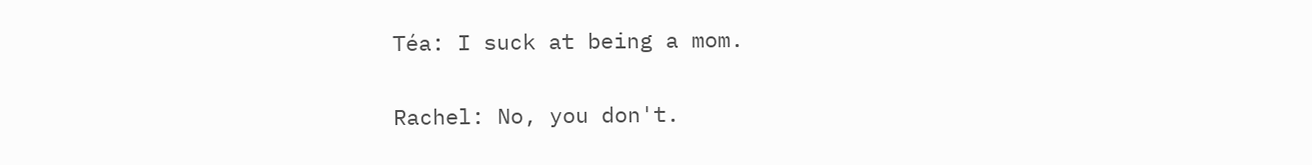Téa: I suck at being a mom.

Rachel: No, you don't.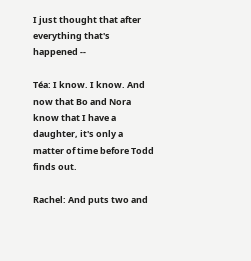I just thought that after everything that's happened --

Téa: I know. I know. And now that Bo and Nora know that I have a daughter, it's only a matter of time before Todd finds out.

Rachel: And puts two and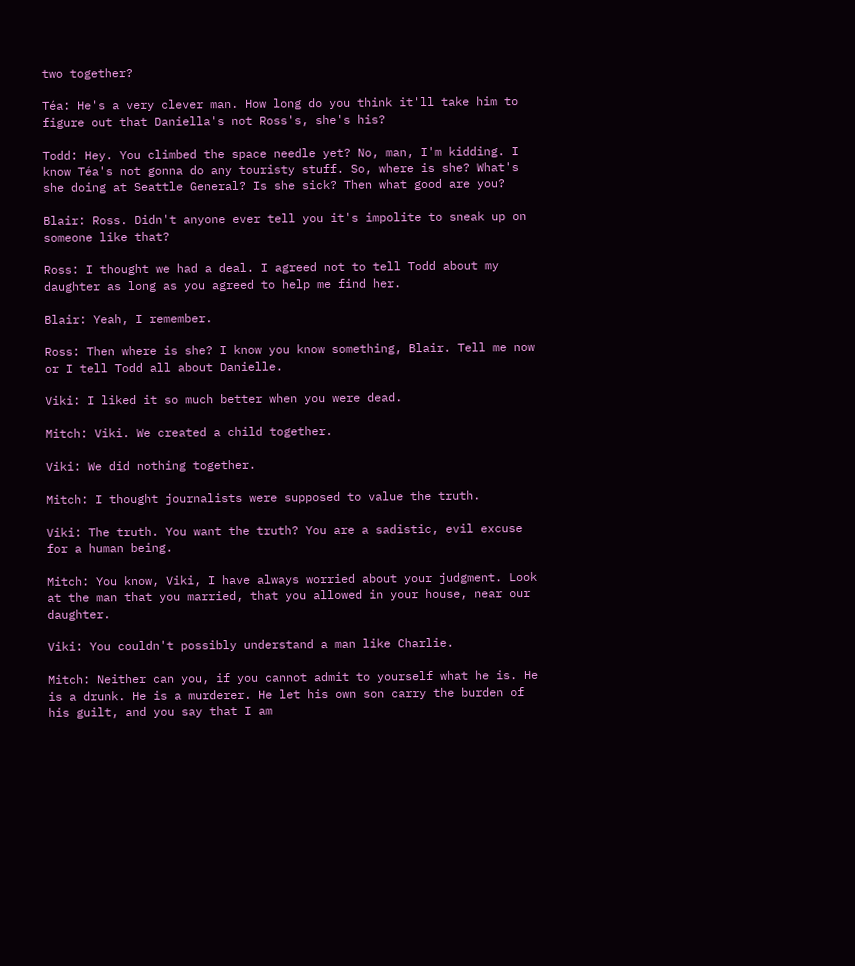two together?

Téa: He's a very clever man. How long do you think it'll take him to figure out that Daniella's not Ross's, she's his?

Todd: Hey. You climbed the space needle yet? No, man, I'm kidding. I know Téa's not gonna do any touristy stuff. So, where is she? What's she doing at Seattle General? Is she sick? Then what good are you?

Blair: Ross. Didn't anyone ever tell you it's impolite to sneak up on someone like that?

Ross: I thought we had a deal. I agreed not to tell Todd about my daughter as long as you agreed to help me find her.

Blair: Yeah, I remember.

Ross: Then where is she? I know you know something, Blair. Tell me now or I tell Todd all about Danielle.

Viki: I liked it so much better when you were dead.

Mitch: Viki. We created a child together.

Viki: We did nothing together.

Mitch: I thought journalists were supposed to value the truth.

Viki: The truth. You want the truth? You are a sadistic, evil excuse for a human being.

Mitch: You know, Viki, I have always worried about your judgment. Look at the man that you married, that you allowed in your house, near our daughter.

Viki: You couldn't possibly understand a man like Charlie.

Mitch: Neither can you, if you cannot admit to yourself what he is. He is a drunk. He is a murderer. He let his own son carry the burden of his guilt, and you say that I am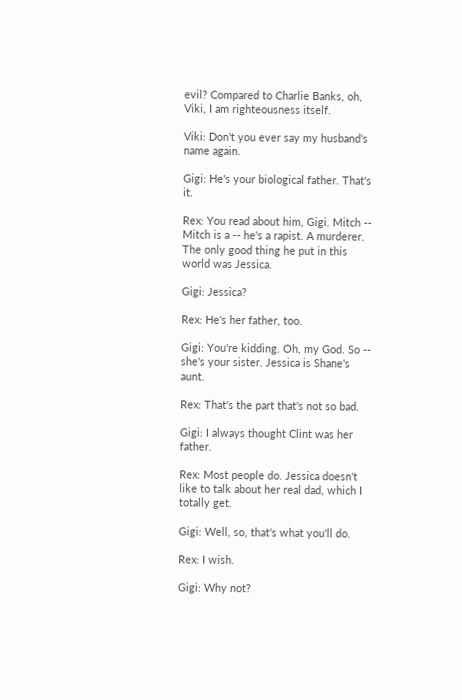evil? Compared to Charlie Banks, oh, Viki, I am righteousness itself.

Viki: Don't you ever say my husband's name again.

Gigi: He's your biological father. That's it.

Rex: You read about him, Gigi. Mitch -- Mitch is a -- he's a rapist. A murderer. The only good thing he put in this world was Jessica.

Gigi: Jessica?

Rex: He's her father, too.

Gigi: You're kidding. Oh, my God. So -- she's your sister. Jessica is Shane's aunt.

Rex: That's the part that's not so bad.

Gigi: I always thought Clint was her father.

Rex: Most people do. Jessica doesn't like to talk about her real dad, which I totally get.

Gigi: Well, so, that's what you'll do.

Rex: I wish.

Gigi: Why not?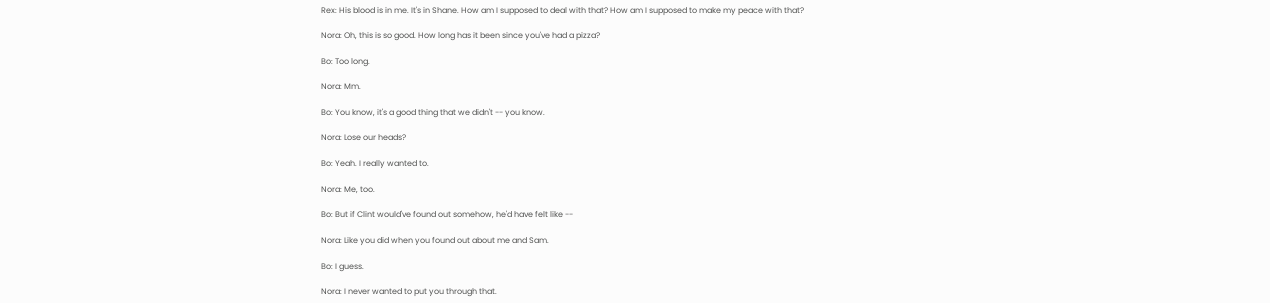Rex: His blood is in me. It's in Shane. How am I supposed to deal with that? How am I supposed to make my peace with that?

Nora: Oh, this is so good. How long has it been since you've had a pizza?

Bo: Too long.

Nora: Mm.

Bo: You know, it's a good thing that we didn't -- you know.

Nora: Lose our heads?

Bo: Yeah. I really wanted to.

Nora: Me, too.

Bo: But if Clint would've found out somehow, he'd have felt like --

Nora: Like you did when you found out about me and Sam.

Bo: I guess.

Nora: I never wanted to put you through that.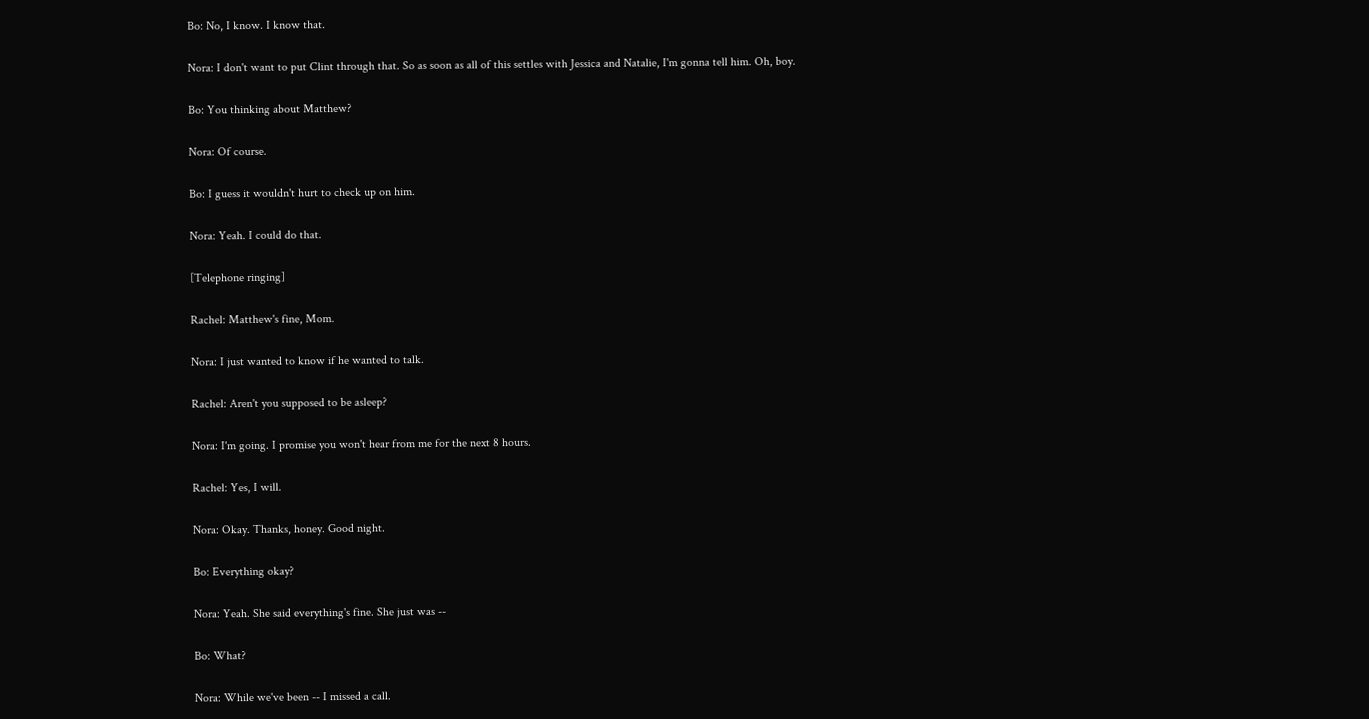Bo: No, I know. I know that.

Nora: I don't want to put Clint through that. So as soon as all of this settles with Jessica and Natalie, I'm gonna tell him. Oh, boy.

Bo: You thinking about Matthew?

Nora: Of course.

Bo: I guess it wouldn't hurt to check up on him.

Nora: Yeah. I could do that.

[Telephone ringing]

Rachel: Matthew's fine, Mom.

Nora: I just wanted to know if he wanted to talk.

Rachel: Aren't you supposed to be asleep?

Nora: I'm going. I promise you won't hear from me for the next 8 hours.

Rachel: Yes, I will.

Nora: Okay. Thanks, honey. Good night.

Bo: Everything okay?

Nora: Yeah. She said everything's fine. She just was --

Bo: What?

Nora: While we've been -- I missed a call.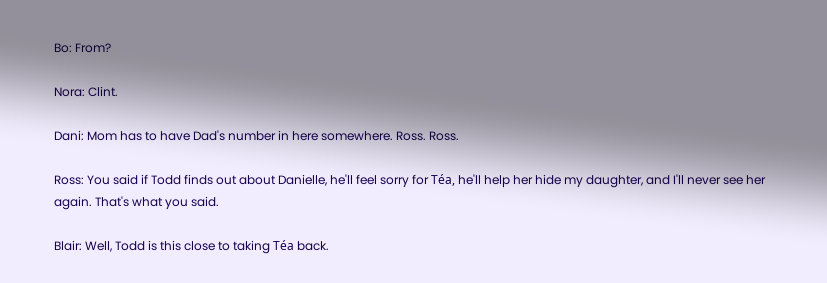Bo: From?

Nora: Clint.

Dani: Mom has to have Dad's number in here somewhere. Ross. Ross.

Ross: You said if Todd finds out about Danielle, he'll feel sorry for Téa, he'll help her hide my daughter, and I'll never see her again. That's what you said.

Blair: Well, Todd is this close to taking Téa back.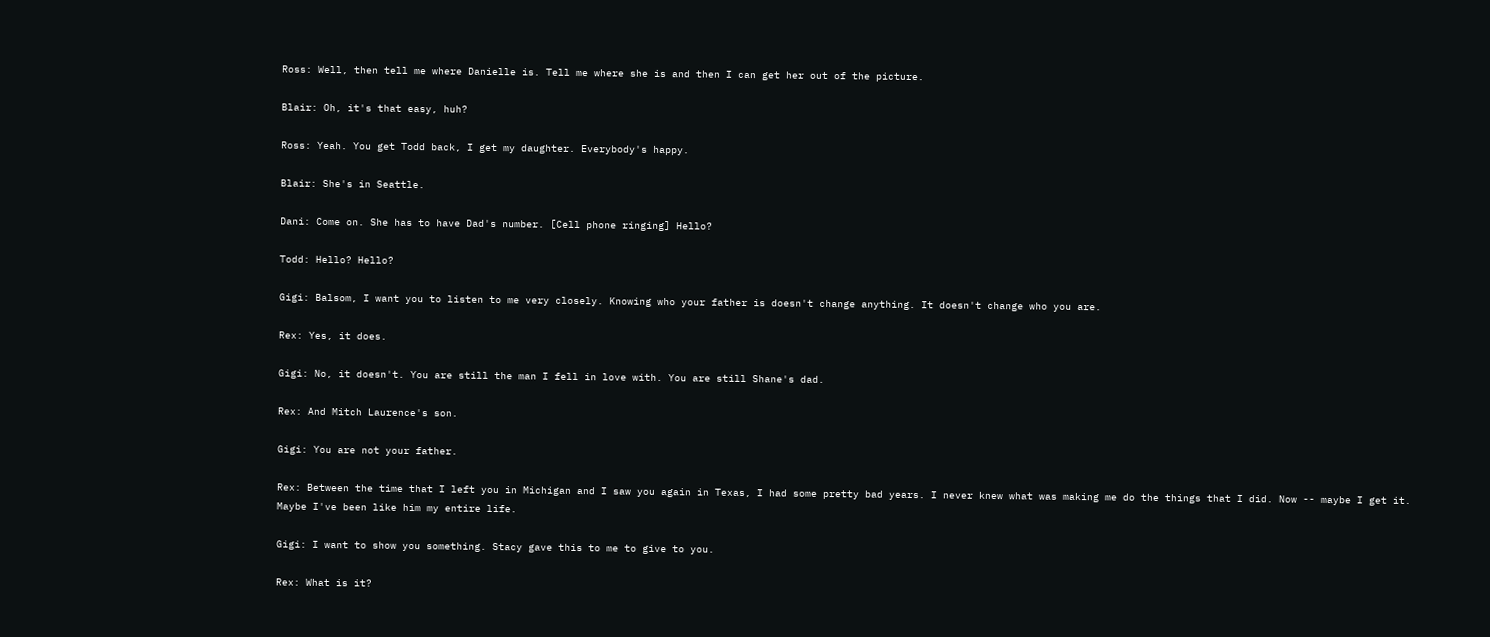Ross: Well, then tell me where Danielle is. Tell me where she is and then I can get her out of the picture.

Blair: Oh, it's that easy, huh?

Ross: Yeah. You get Todd back, I get my daughter. Everybody's happy.

Blair: She's in Seattle.

Dani: Come on. She has to have Dad's number. [Cell phone ringing] Hello?

Todd: Hello? Hello?

Gigi: Balsom, I want you to listen to me very closely. Knowing who your father is doesn't change anything. It doesn't change who you are.

Rex: Yes, it does.

Gigi: No, it doesn't. You are still the man I fell in love with. You are still Shane's dad.

Rex: And Mitch Laurence's son.

Gigi: You are not your father.

Rex: Between the time that I left you in Michigan and I saw you again in Texas, I had some pretty bad years. I never knew what was making me do the things that I did. Now -- maybe I get it. Maybe I've been like him my entire life.

Gigi: I want to show you something. Stacy gave this to me to give to you.

Rex: What is it?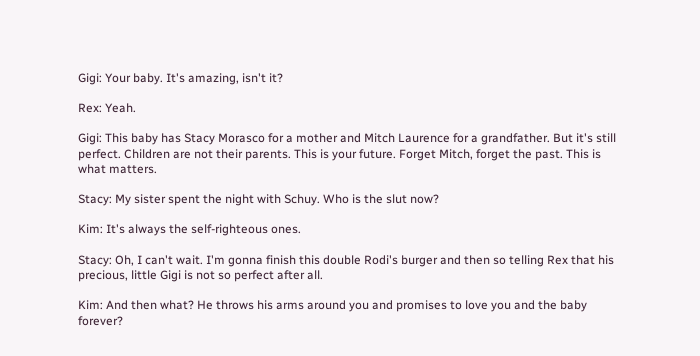Gigi: Your baby. It's amazing, isn't it?

Rex: Yeah.

Gigi: This baby has Stacy Morasco for a mother and Mitch Laurence for a grandfather. But it's still perfect. Children are not their parents. This is your future. Forget Mitch, forget the past. This is what matters.

Stacy: My sister spent the night with Schuy. Who is the slut now?

Kim: It's always the self-righteous ones.

Stacy: Oh, I can't wait. I'm gonna finish this double Rodi's burger and then so telling Rex that his precious, little Gigi is not so perfect after all.

Kim: And then what? He throws his arms around you and promises to love you and the baby forever?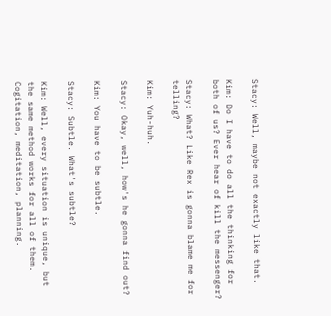Stacy: Well, maybe not exactly like that.

Kim: Do I have to do all the thinking for both of us? Ever hear of kill the messenger?

Stacy: What? Like Rex is gonna blame me for telling?

Kim: Yuh-huh.

Stacy: Okay, well, how's he gonna find out?

Kim: You have to be subtle.

Stacy: Subtle. What's subtle?

Kim: Well, every situation is unique, but the same method works for all of them. Cogitation, meditation, planning.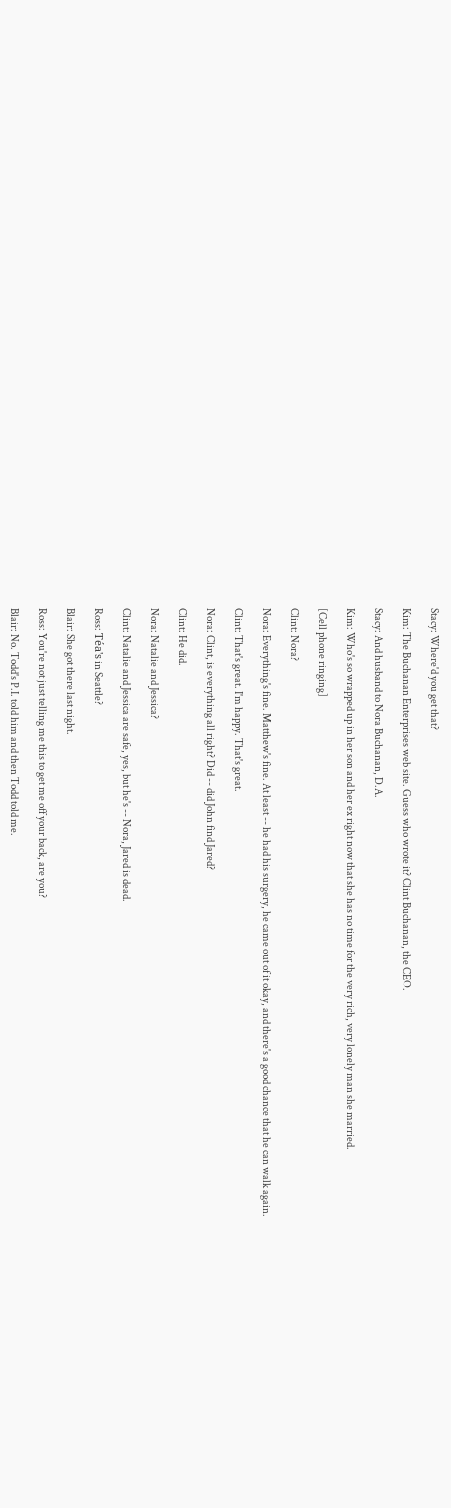Stacy: Where'd you get that?

Kim: The Buchanan Enterprises web site. Guess who wrote it? Clint Buchanan, the CEO.

Stacy: And husband to Nora Buchanan, D.A.

Kim: Who's so wrapped up in her son and her ex right now that she has no time for the very rich, very lonely man she married.

[Cell phone ringing]

Clint: Nora?

Nora: Everything's fine. Matthew's fine. At least -- he had his surgery, he came out of it okay, and there's a good chance that he can walk again.

Clint: That's great. I'm happy. That's great.

Nora: Clint, is everything all right? Did -- did John find Jared?

Clint: He did.

Nora: Natalie and Jessica?

Clint: Natalie and Jessica are safe, yes, but he's -- Nora, Jared is dead.

Ross: Téa's in Seattle?

Blair: She got there last night.

Ross: You're not just telling me this to get me off your back, are you?

Blair: No. Todd's P.I. told him and then Todd told me.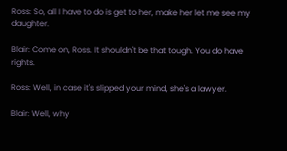Ross: So, all I have to do is get to her, make her let me see my daughter.

Blair: Come on, Ross. It shouldn't be that tough. You do have rights.

Ross: Well, in case it's slipped your mind, she's a lawyer.

Blair: Well, why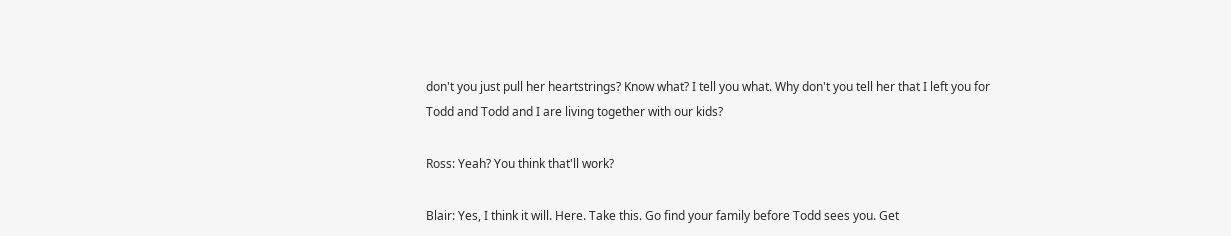don't you just pull her heartstrings? Know what? I tell you what. Why don't you tell her that I left you for Todd and Todd and I are living together with our kids?

Ross: Yeah? You think that'll work?

Blair: Yes, I think it will. Here. Take this. Go find your family before Todd sees you. Get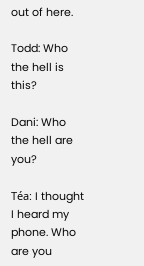out of here.

Todd: Who the hell is this?

Dani: Who the hell are you?

Téa: I thought I heard my phone. Who are you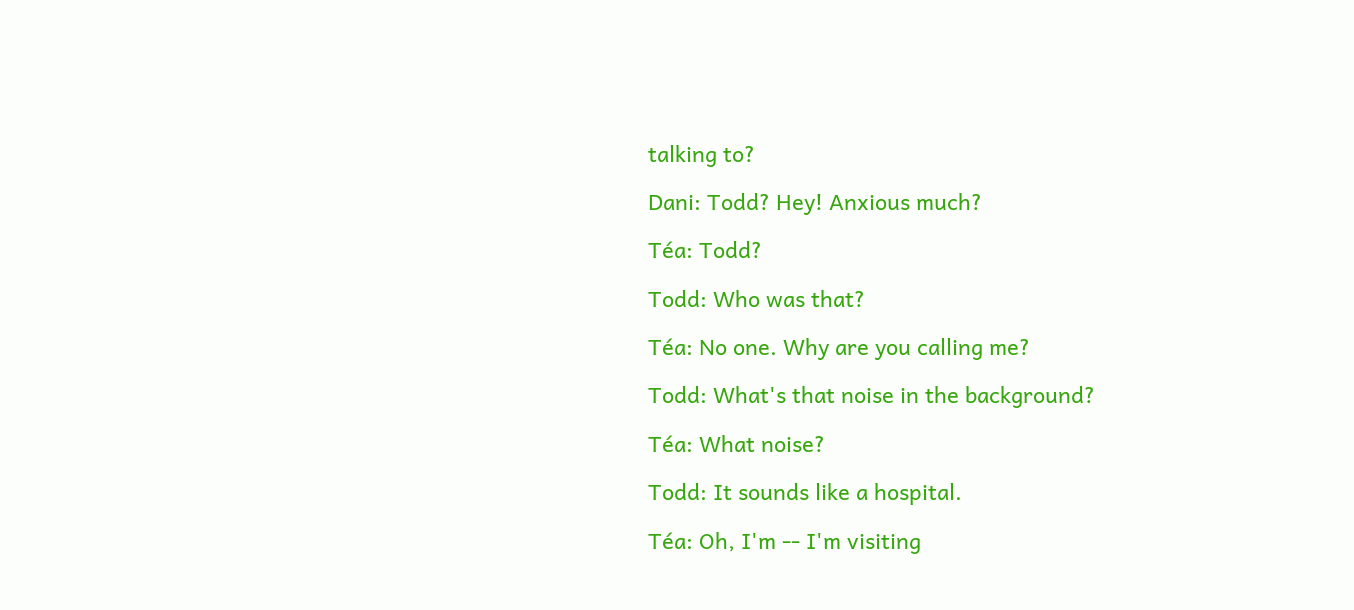talking to?

Dani: Todd? Hey! Anxious much?

Téa: Todd?

Todd: Who was that?

Téa: No one. Why are you calling me?

Todd: What's that noise in the background?

Téa: What noise?

Todd: It sounds like a hospital.

Téa: Oh, I'm -- I'm visiting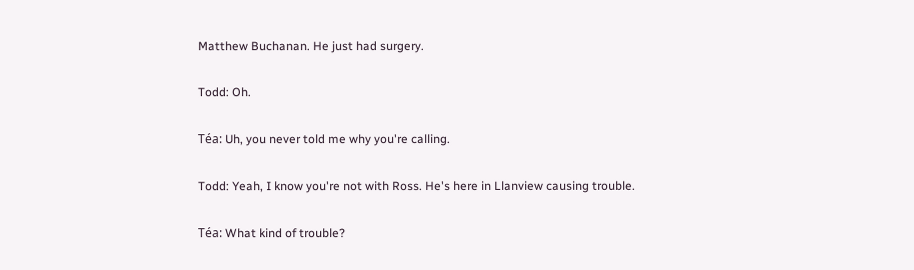Matthew Buchanan. He just had surgery.

Todd: Oh.

Téa: Uh, you never told me why you're calling.

Todd: Yeah, I know you're not with Ross. He's here in Llanview causing trouble.

Téa: What kind of trouble?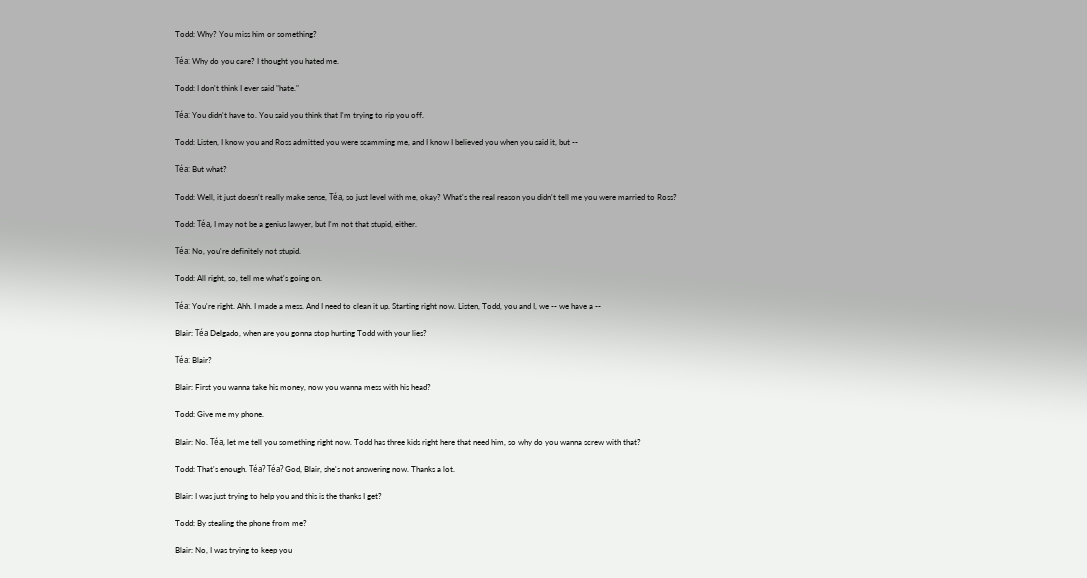Todd: Why? You miss him or something?

Téa: Why do you care? I thought you hated me.

Todd: I don't think I ever said "hate."

Téa: You didn't have to. You said you think that I'm trying to rip you off.

Todd: Listen, I know you and Ross admitted you were scamming me, and I know I believed you when you said it, but --

Téa: But what?

Todd: Well, it just doesn't really make sense, Téa, so just level with me, okay? What's the real reason you didn't tell me you were married to Ross?

Todd: Téa, I may not be a genius lawyer, but I'm not that stupid, either.

Téa: No, you're definitely not stupid.

Todd: All right, so, tell me what's going on.

Téa: You're right. Ahh. I made a mess. And I need to clean it up. Starting right now. Listen, Todd, you and I, we -- we have a --

Blair: Téa Delgado, when are you gonna stop hurting Todd with your lies?

Téa: Blair?

Blair: First you wanna take his money, now you wanna mess with his head?

Todd: Give me my phone.

Blair: No. Téa, let me tell you something right now. Todd has three kids right here that need him, so why do you wanna screw with that?

Todd: That's enough. Téa? Téa? God, Blair, she's not answering now. Thanks a lot.

Blair: I was just trying to help you and this is the thanks I get?

Todd: By stealing the phone from me?

Blair: No, I was trying to keep you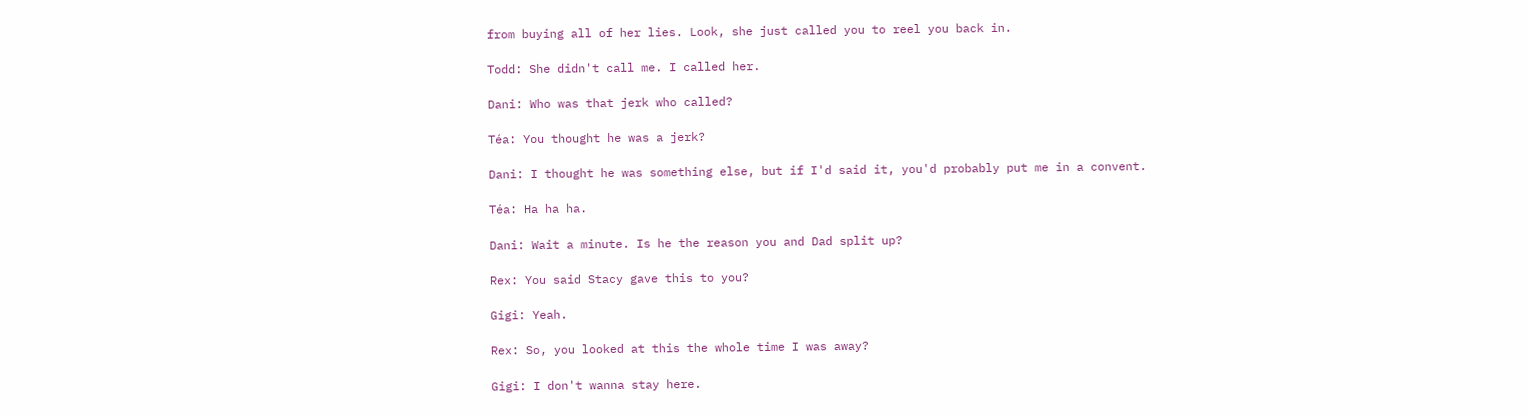from buying all of her lies. Look, she just called you to reel you back in.

Todd: She didn't call me. I called her.

Dani: Who was that jerk who called?

Téa: You thought he was a jerk?

Dani: I thought he was something else, but if I'd said it, you'd probably put me in a convent.

Téa: Ha ha ha.

Dani: Wait a minute. Is he the reason you and Dad split up?

Rex: You said Stacy gave this to you?

Gigi: Yeah.

Rex: So, you looked at this the whole time I was away?

Gigi: I don't wanna stay here.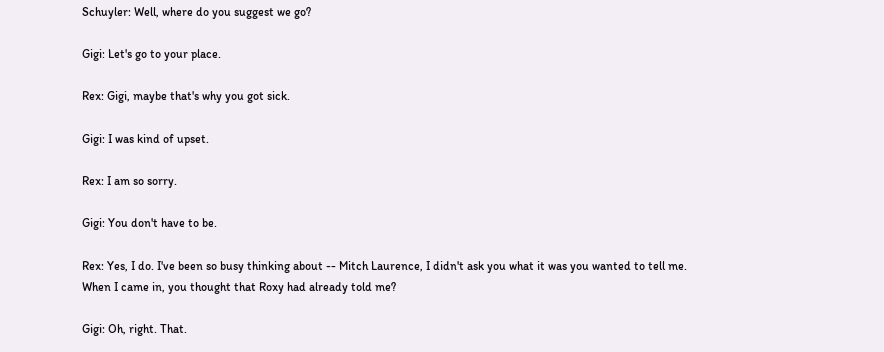Schuyler: Well, where do you suggest we go?

Gigi: Let's go to your place.

Rex: Gigi, maybe that's why you got sick.

Gigi: I was kind of upset.

Rex: I am so sorry.

Gigi: You don't have to be.

Rex: Yes, I do. I've been so busy thinking about -- Mitch Laurence, I didn't ask you what it was you wanted to tell me. When I came in, you thought that Roxy had already told me?

Gigi: Oh, right. That.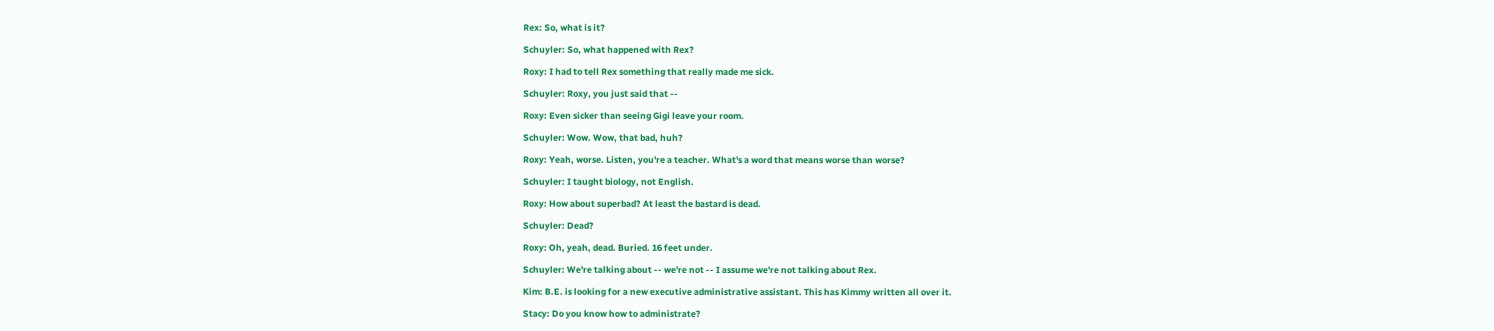Rex: So, what is it?

Schuyler: So, what happened with Rex?

Roxy: I had to tell Rex something that really made me sick.

Schuyler: Roxy, you just said that --

Roxy: Even sicker than seeing Gigi leave your room.

Schuyler: Wow. Wow, that bad, huh?

Roxy: Yeah, worse. Listen, you're a teacher. What's a word that means worse than worse?

Schuyler: I taught biology, not English.

Roxy: How about superbad? At least the bastard is dead.

Schuyler: Dead?

Roxy: Oh, yeah, dead. Buried. 16 feet under.

Schuyler: We're talking about -- we're not -- I assume we're not talking about Rex.

Kim: B.E. is looking for a new executive administrative assistant. This has Kimmy written all over it.

Stacy: Do you know how to administrate?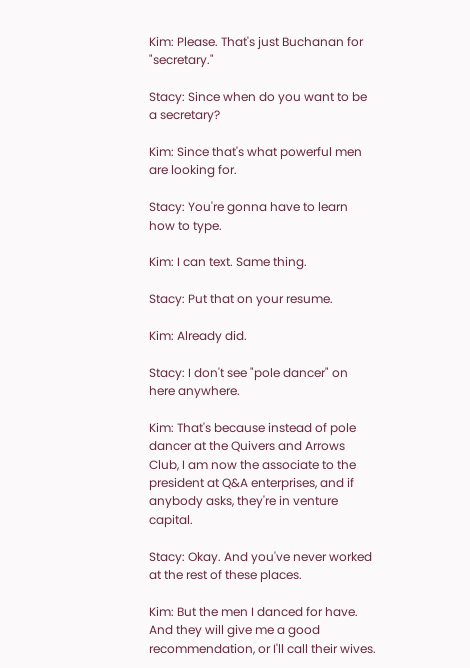Kim: Please. That's just Buchanan for "secretary."

Stacy: Since when do you want to be a secretary?

Kim: Since that's what powerful men are looking for.

Stacy: You're gonna have to learn how to type.

Kim: I can text. Same thing.

Stacy: Put that on your resume.

Kim: Already did.

Stacy: I don't see "pole dancer" on here anywhere.

Kim: That's because instead of pole dancer at the Quivers and Arrows Club, I am now the associate to the president at Q&A enterprises, and if anybody asks, they're in venture capital.

Stacy: Okay. And you've never worked at the rest of these places.

Kim: But the men I danced for have. And they will give me a good recommendation, or I'll call their wives.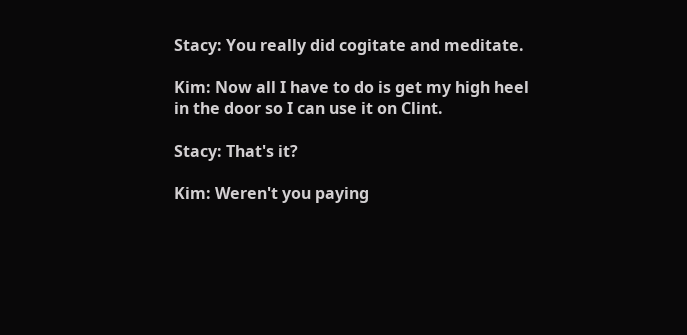Stacy: You really did cogitate and meditate.

Kim: Now all I have to do is get my high heel in the door so I can use it on Clint.

Stacy: That's it?

Kim: Weren't you paying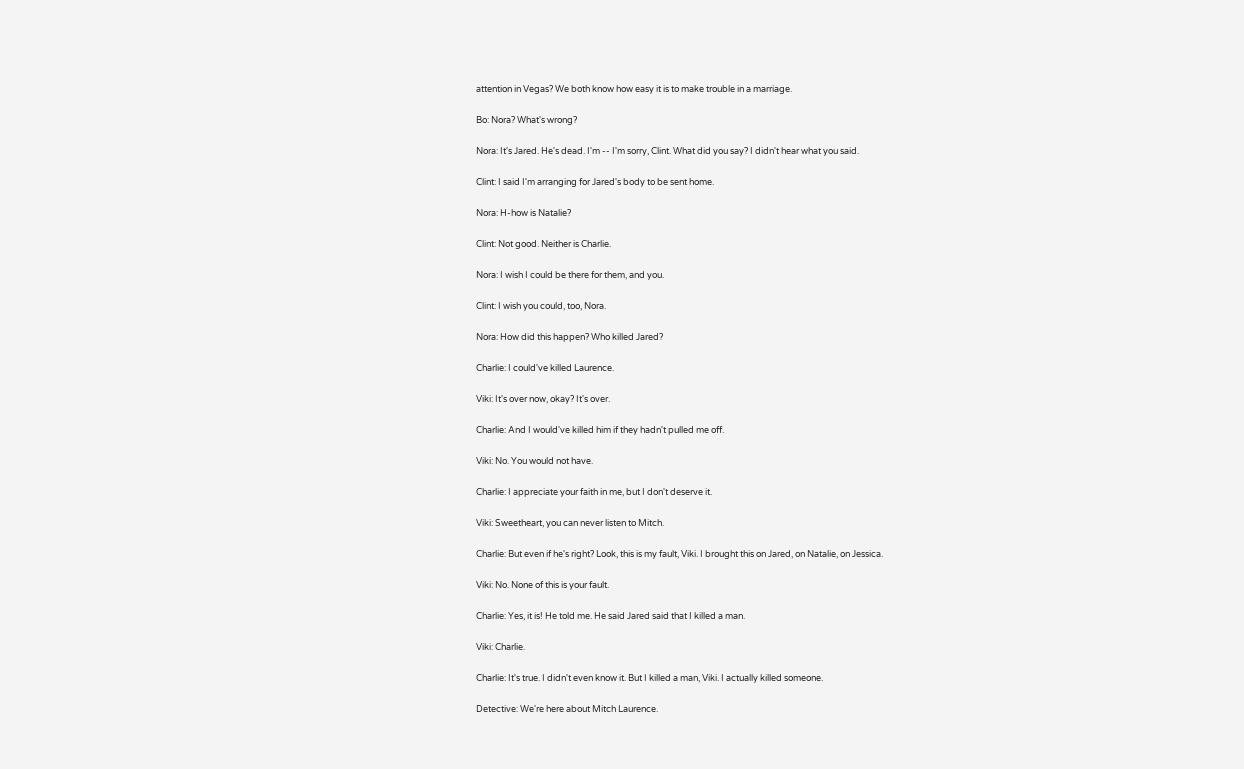attention in Vegas? We both know how easy it is to make trouble in a marriage.

Bo: Nora? What's wrong?

Nora: It's Jared. He's dead. I'm -- I'm sorry, Clint. What did you say? I didn't hear what you said.

Clint: I said I'm arranging for Jared's body to be sent home.

Nora: H-how is Natalie?

Clint: Not good. Neither is Charlie.

Nora: I wish I could be there for them, and you.

Clint: I wish you could, too, Nora.

Nora: How did this happen? Who killed Jared?

Charlie: I could've killed Laurence.

Viki: It's over now, okay? It's over.

Charlie: And I would've killed him if they hadn't pulled me off.

Viki: No. You would not have.

Charlie: I appreciate your faith in me, but I don't deserve it.

Viki: Sweetheart, you can never listen to Mitch.

Charlie: But even if he's right? Look, this is my fault, Viki. I brought this on Jared, on Natalie, on Jessica.

Viki: No. None of this is your fault.

Charlie: Yes, it is! He told me. He said Jared said that I killed a man.

Viki: Charlie.

Charlie: It's true. I didn't even know it. But I killed a man, Viki. I actually killed someone.

Detective: We're here about Mitch Laurence.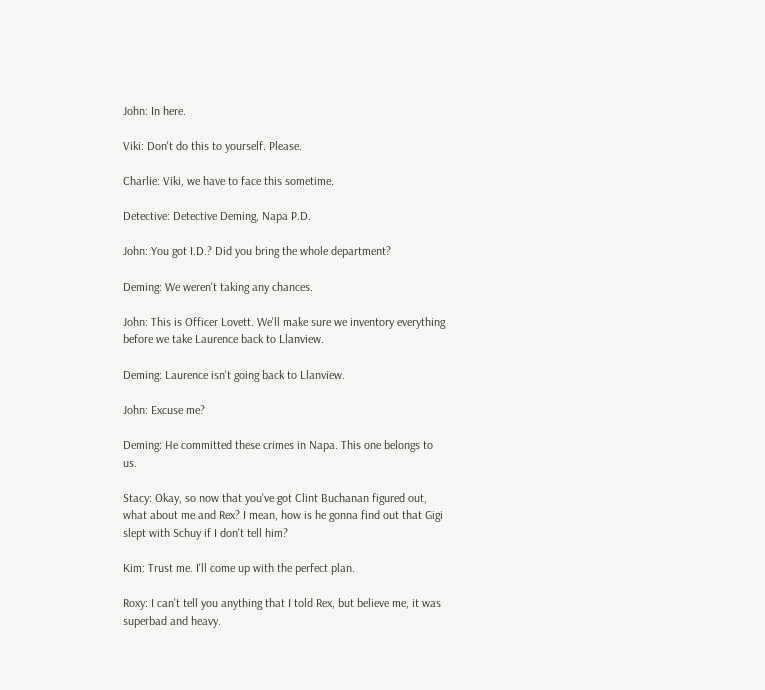John: In here.

Viki: Don't do this to yourself. Please.

Charlie: Viki, we have to face this sometime.

Detective: Detective Deming, Napa P.D.

John: You got I.D.? Did you bring the whole department?

Deming: We weren't taking any chances.

John: This is Officer Lovett. We'll make sure we inventory everything before we take Laurence back to Llanview.

Deming: Laurence isn't going back to Llanview.

John: Excuse me?

Deming: He committed these crimes in Napa. This one belongs to us.

Stacy: Okay, so now that you've got Clint Buchanan figured out, what about me and Rex? I mean, how is he gonna find out that Gigi slept with Schuy if I don't tell him?

Kim: Trust me. I'll come up with the perfect plan.

Roxy: I can't tell you anything that I told Rex, but believe me, it was superbad and heavy.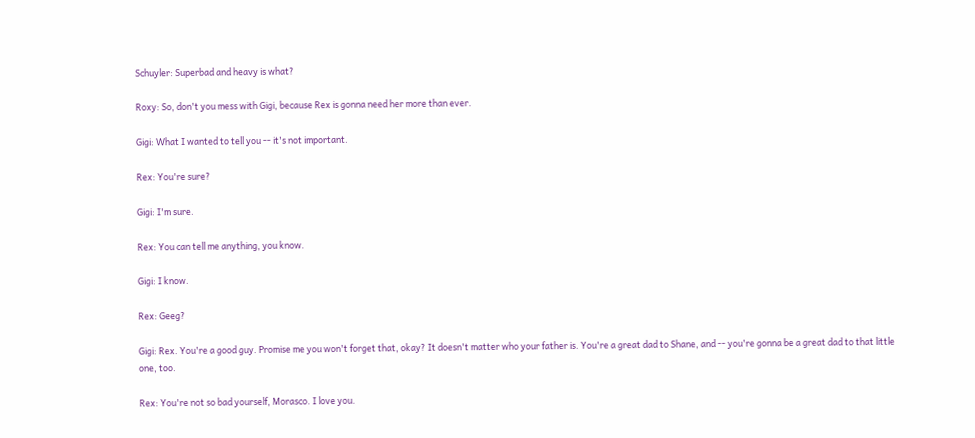Schuyler: Superbad and heavy is what?

Roxy: So, don't you mess with Gigi, because Rex is gonna need her more than ever.

Gigi: What I wanted to tell you -- it's not important.

Rex: You're sure?

Gigi: I'm sure.

Rex: You can tell me anything, you know.

Gigi: I know.

Rex: Geeg?

Gigi: Rex. You're a good guy. Promise me you won't forget that, okay? It doesn't matter who your father is. You're a great dad to Shane, and -- you're gonna be a great dad to that little one, too.

Rex: You're not so bad yourself, Morasco. I love you.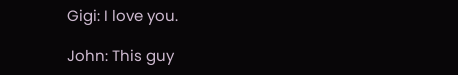Gigi: I love you.

John: This guy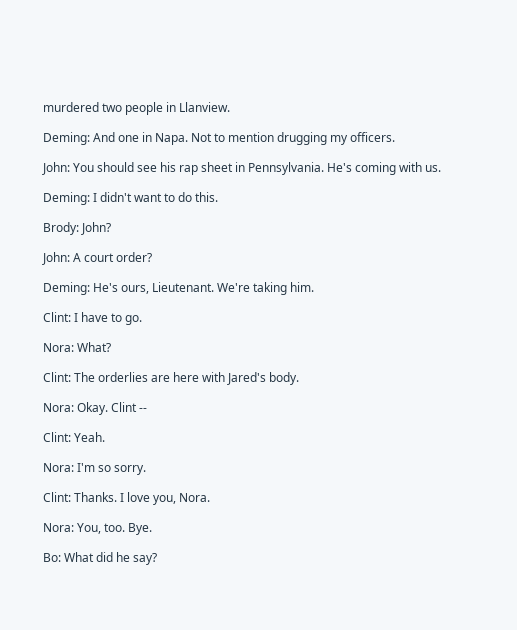murdered two people in Llanview.

Deming: And one in Napa. Not to mention drugging my officers.

John: You should see his rap sheet in Pennsylvania. He's coming with us.

Deming: I didn't want to do this.

Brody: John?

John: A court order?

Deming: He's ours, Lieutenant. We're taking him.

Clint: I have to go.

Nora: What?

Clint: The orderlies are here with Jared's body.

Nora: Okay. Clint --

Clint: Yeah.

Nora: I'm so sorry.

Clint: Thanks. I love you, Nora.

Nora: You, too. Bye.

Bo: What did he say?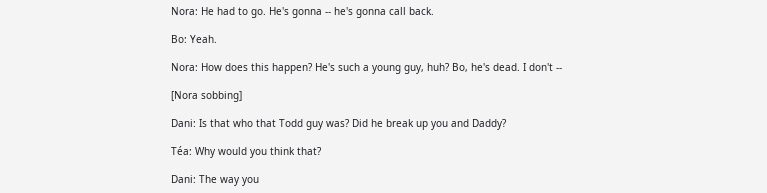Nora: He had to go. He's gonna -- he's gonna call back.

Bo: Yeah.

Nora: How does this happen? He's such a young guy, huh? Bo, he's dead. I don't --

[Nora sobbing]

Dani: Is that who that Todd guy was? Did he break up you and Daddy?

Téa: Why would you think that?

Dani: The way you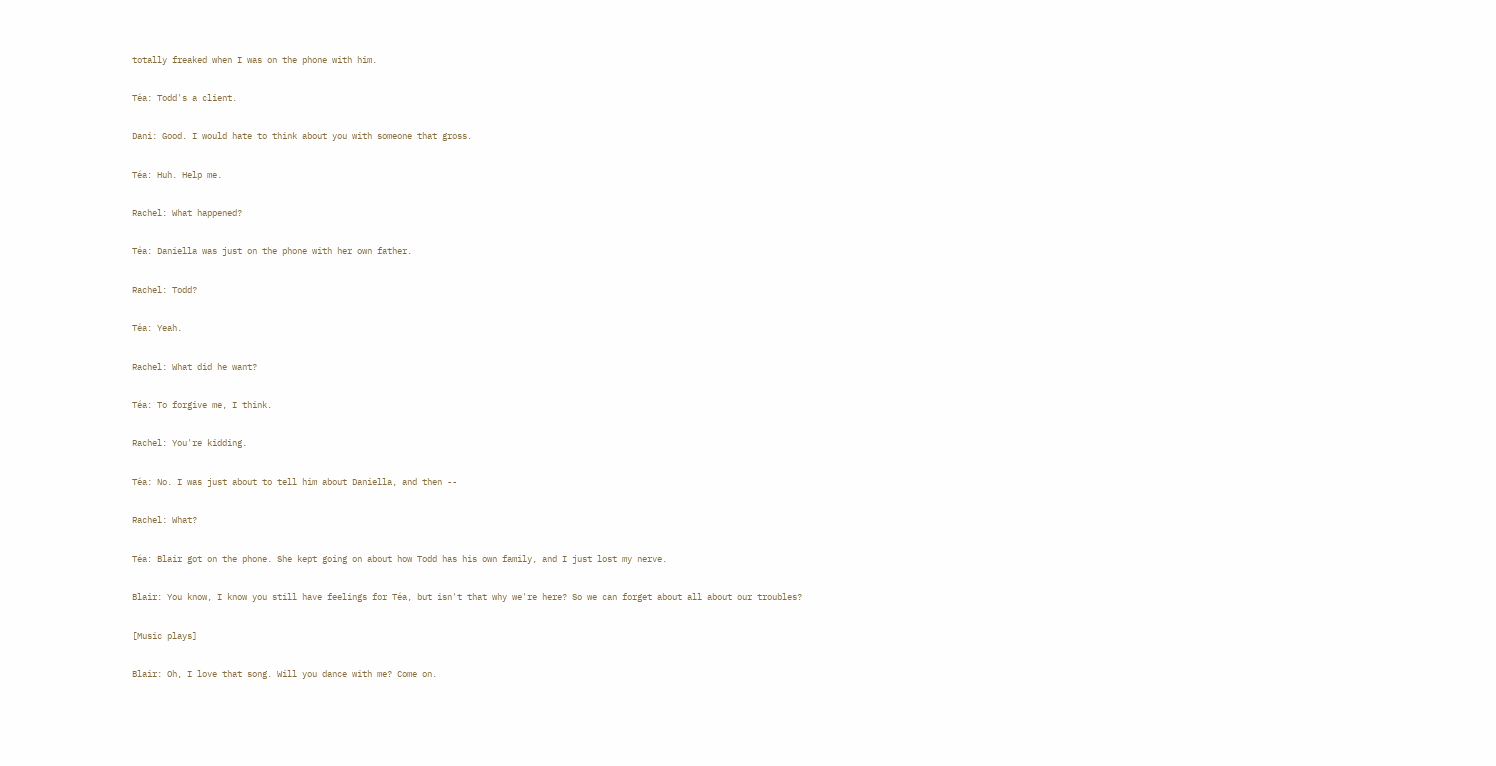totally freaked when I was on the phone with him.

Téa: Todd's a client.

Dani: Good. I would hate to think about you with someone that gross.

Téa: Huh. Help me.

Rachel: What happened?

Téa: Daniella was just on the phone with her own father.

Rachel: Todd?

Téa: Yeah.

Rachel: What did he want?

Téa: To forgive me, I think.

Rachel: You're kidding.

Téa: No. I was just about to tell him about Daniella, and then --

Rachel: What?

Téa: Blair got on the phone. She kept going on about how Todd has his own family, and I just lost my nerve.

Blair: You know, I know you still have feelings for Téa, but isn't that why we're here? So we can forget about all about our troubles?

[Music plays]

Blair: Oh, I love that song. Will you dance with me? Come on.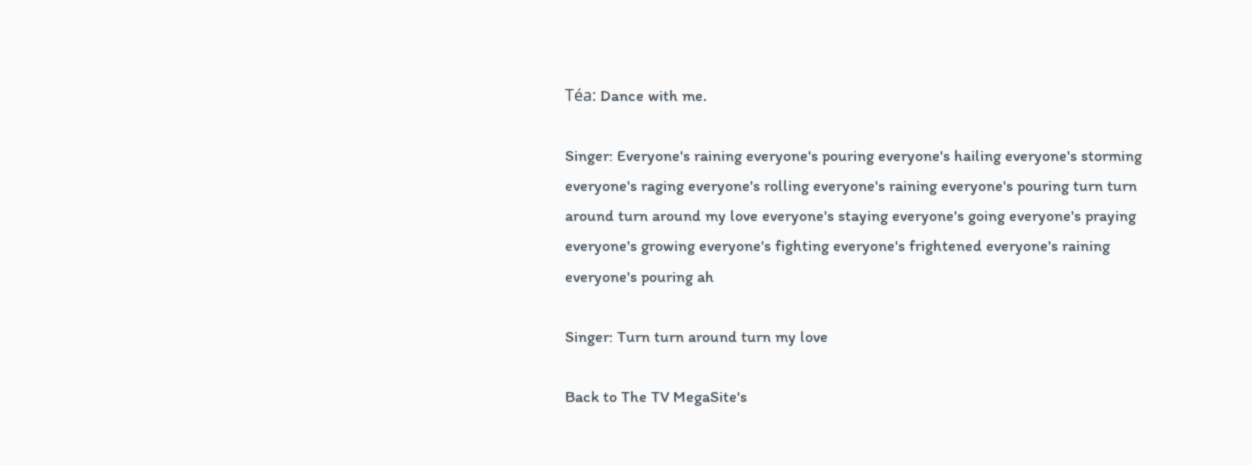Téa: Dance with me.

Singer: Everyone's raining everyone's pouring everyone's hailing everyone's storming everyone's raging everyone's rolling everyone's raining everyone's pouring turn turn around turn around my love everyone's staying everyone's going everyone's praying everyone's growing everyone's fighting everyone's frightened everyone's raining everyone's pouring ah

Singer: Turn turn around turn my love

Back to The TV MegaSite's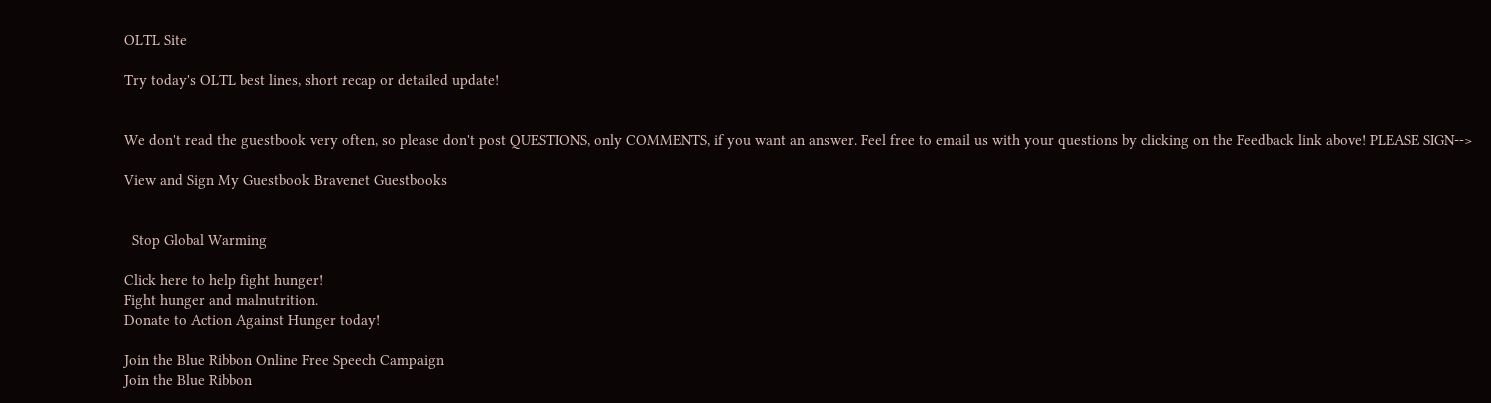OLTL Site

Try today's OLTL best lines, short recap or detailed update!


We don't read the guestbook very often, so please don't post QUESTIONS, only COMMENTS, if you want an answer. Feel free to email us with your questions by clicking on the Feedback link above! PLEASE SIGN-->

View and Sign My Guestbook Bravenet Guestbooks


  Stop Global Warming

Click here to help fight hunger!
Fight hunger and malnutrition.
Donate to Action Against Hunger today!

Join the Blue Ribbon Online Free Speech Campaign
Join the Blue Ribbon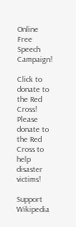Online Free Speech Campaign!

Click to donate to the Red Cross!
Please donate to the Red Cross to help disaster victims!

Support Wikipedia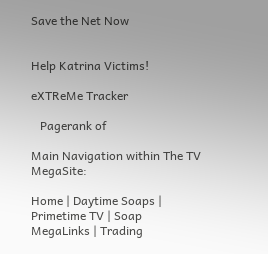Save the Net Now


Help Katrina Victims!

eXTReMe Tracker

   Pagerank of

Main Navigation within The TV MegaSite:

Home | Daytime Soaps | Primetime TV | Soap MegaLinks | Trading